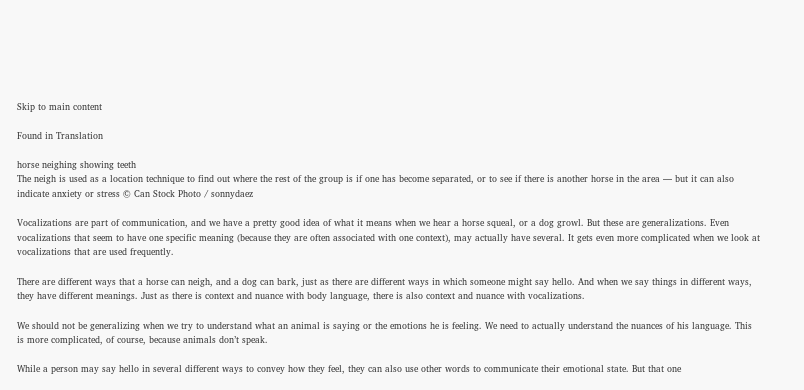Skip to main content

Found in Translation

horse neighing showing teeth
The neigh is used as a location technique to find out where the rest of the group is if one has become separated, or to see if there is another horse in the area — but it can also indicate anxiety or stress © Can Stock Photo / sonnydaez

Vocalizations are part of communication, and we have a pretty good idea of what it means when we hear a horse squeal, or a dog growl. But these are generalizations. Even vocalizations that seem to have one specific meaning (because they are often associated with one context), may actually have several. It gets even more complicated when we look at vocalizations that are used frequently.

There are different ways that a horse can neigh, and a dog can bark, just as there are different ways in which someone might say hello. And when we say things in different ways, they have different meanings. Just as there is context and nuance with body language, there is also context and nuance with vocalizations.

We should not be generalizing when we try to understand what an animal is saying or the emotions he is feeling. We need to actually understand the nuances of his language. This is more complicated, of course, because animals don’t speak.

While a person may say hello in several different ways to convey how they feel, they can also use other words to communicate their emotional state. But that one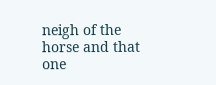neigh of the horse and that one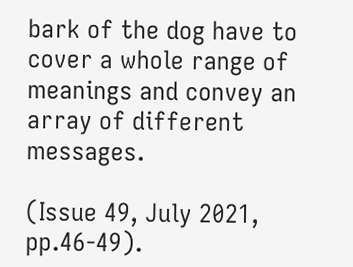bark of the dog have to cover a whole range of meanings and convey an array of different messages.

(Issue 49, July 2021, pp.46-49).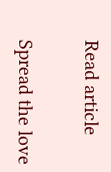Read article


Spread the love